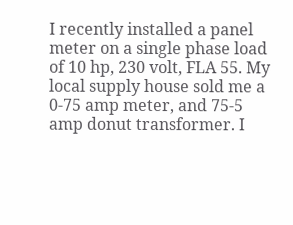I recently installed a panel meter on a single phase load of 10 hp, 230 volt, FLA 55. My local supply house sold me a 0-75 amp meter, and 75-5 amp donut transformer. I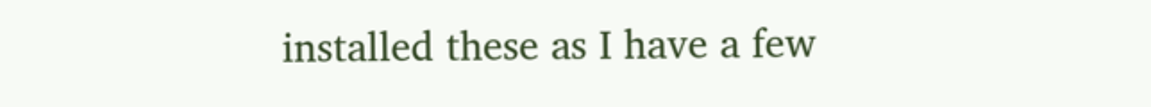installed these as I have a few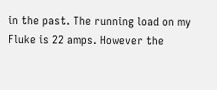in the past. The running load on my Fluke is 22 amps. However the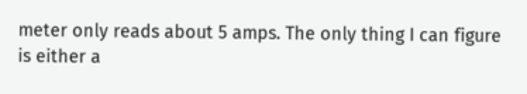meter only reads about 5 amps. The only thing I can figure is either a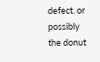defect. or possibly the donut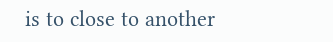is to close to another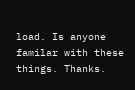load. Is anyone familar with these things. Thanks.